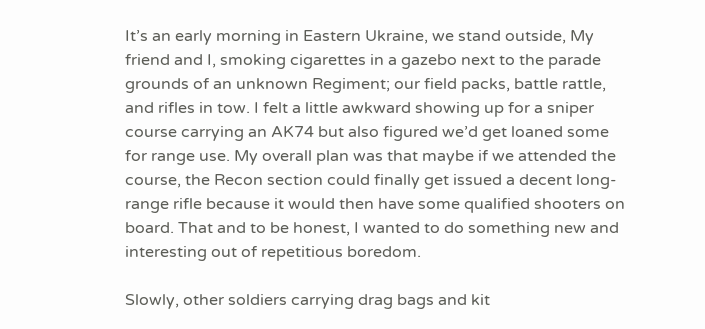It’s an early morning in Eastern Ukraine, we stand outside, My friend and I, smoking cigarettes in a gazebo next to the parade grounds of an unknown Regiment; our field packs, battle rattle, and rifles in tow. I felt a little awkward showing up for a sniper course carrying an AK74 but also figured we’d get loaned some for range use. My overall plan was that maybe if we attended the course, the Recon section could finally get issued a decent long-range rifle because it would then have some qualified shooters on board. That and to be honest, I wanted to do something new and interesting out of repetitious boredom.

Slowly, other soldiers carrying drag bags and kit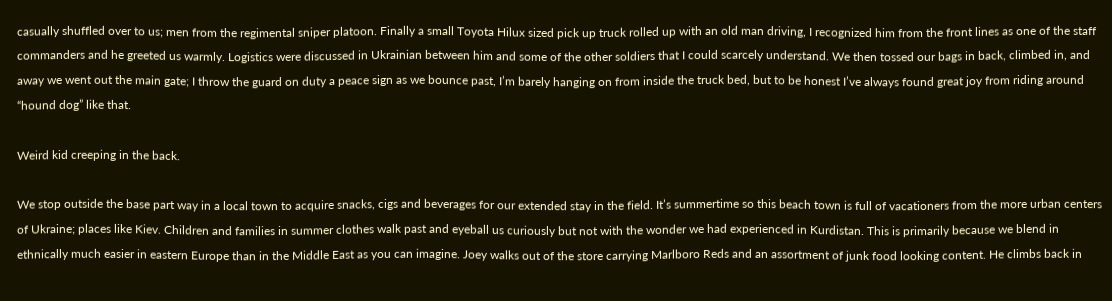casually shuffled over to us; men from the regimental sniper platoon. Finally a small Toyota Hilux sized pick up truck rolled up with an old man driving, I recognized him from the front lines as one of the staff commanders and he greeted us warmly. Logistics were discussed in Ukrainian between him and some of the other soldiers that I could scarcely understand. We then tossed our bags in back, climbed in, and away we went out the main gate; I throw the guard on duty a peace sign as we bounce past, I’m barely hanging on from inside the truck bed, but to be honest I’ve always found great joy from riding around “hound dog” like that.

Weird kid creeping in the back.

We stop outside the base part way in a local town to acquire snacks, cigs and beverages for our extended stay in the field. It’s summertime so this beach town is full of vacationers from the more urban centers of Ukraine; places like Kiev. Children and families in summer clothes walk past and eyeball us curiously but not with the wonder we had experienced in Kurdistan. This is primarily because we blend in ethnically much easier in eastern Europe than in the Middle East as you can imagine. Joey walks out of the store carrying Marlboro Reds and an assortment of junk food looking content. He climbs back in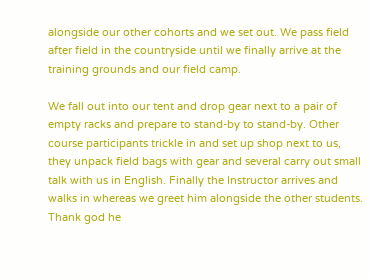alongside our other cohorts and we set out. We pass field after field in the countryside until we finally arrive at the training grounds and our field camp.

We fall out into our tent and drop gear next to a pair of empty racks and prepare to stand-by to stand-by. Other course participants trickle in and set up shop next to us, they unpack field bags with gear and several carry out small talk with us in English. Finally the Instructor arrives and walks in whereas we greet him alongside the other students. Thank god he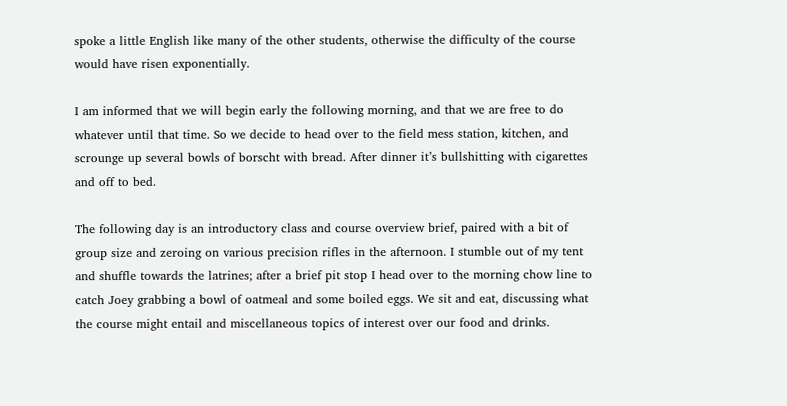spoke a little English like many of the other students, otherwise the difficulty of the course would have risen exponentially.

I am informed that we will begin early the following morning, and that we are free to do whatever until that time. So we decide to head over to the field mess station, kitchen, and scrounge up several bowls of borscht with bread. After dinner it’s bullshitting with cigarettes and off to bed.

The following day is an introductory class and course overview brief, paired with a bit of group size and zeroing on various precision rifles in the afternoon. I stumble out of my tent and shuffle towards the latrines; after a brief pit stop I head over to the morning chow line to catch Joey grabbing a bowl of oatmeal and some boiled eggs. We sit and eat, discussing what the course might entail and miscellaneous topics of interest over our food and drinks.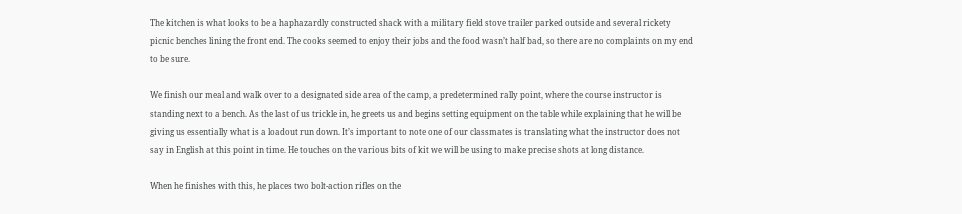The kitchen is what looks to be a haphazardly constructed shack with a military field stove trailer parked outside and several rickety picnic benches lining the front end. The cooks seemed to enjoy their jobs and the food wasn’t half bad, so there are no complaints on my end to be sure.

We finish our meal and walk over to a designated side area of the camp, a predetermined rally point, where the course instructor is standing next to a bench. As the last of us trickle in, he greets us and begins setting equipment on the table while explaining that he will be giving us essentially what is a loadout run down. It’s important to note one of our classmates is translating what the instructor does not say in English at this point in time. He touches on the various bits of kit we will be using to make precise shots at long distance.

When he finishes with this, he places two bolt-action rifles on the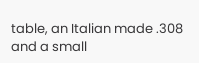table, an Italian made .308 and a small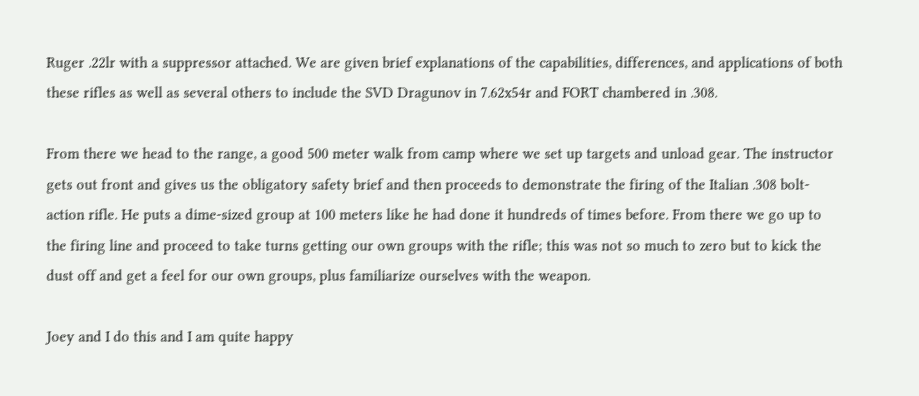Ruger .22lr with a suppressor attached. We are given brief explanations of the capabilities, differences, and applications of both these rifles as well as several others to include the SVD Dragunov in 7.62x54r and FORT chambered in .308.

From there we head to the range, a good 500 meter walk from camp where we set up targets and unload gear. The instructor gets out front and gives us the obligatory safety brief and then proceeds to demonstrate the firing of the Italian .308 bolt-action rifle. He puts a dime-sized group at 100 meters like he had done it hundreds of times before. From there we go up to the firing line and proceed to take turns getting our own groups with the rifle; this was not so much to zero but to kick the dust off and get a feel for our own groups, plus familiarize ourselves with the weapon.

Joey and I do this and I am quite happy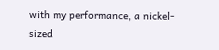with my performance, a nickel-sized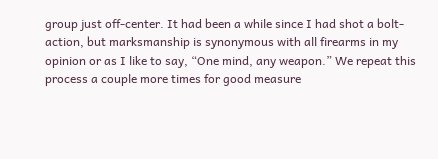group just off-center. It had been a while since I had shot a bolt-action, but marksmanship is synonymous with all firearms in my opinion or as I like to say, “One mind, any weapon.” We repeat this process a couple more times for good measure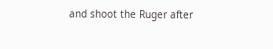and shoot the Ruger after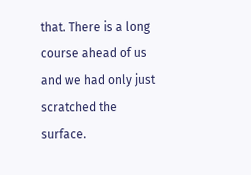that. There is a long course ahead of us and we had only just scratched the surface.